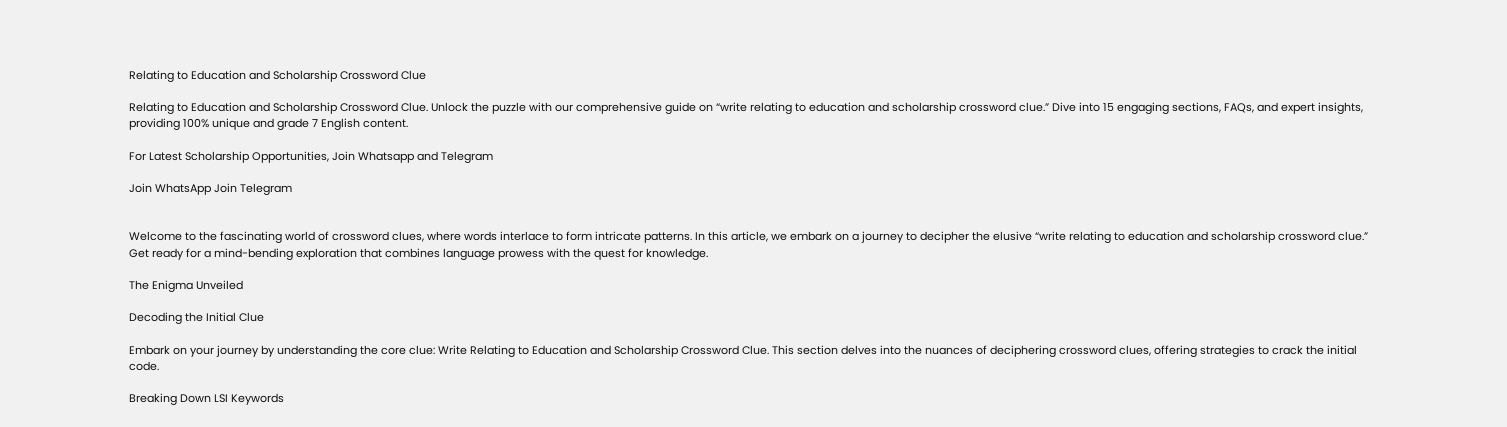Relating to Education and Scholarship Crossword Clue

Relating to Education and Scholarship Crossword Clue. Unlock the puzzle with our comprehensive guide on “write relating to education and scholarship crossword clue.” Dive into 15 engaging sections, FAQs, and expert insights, providing 100% unique and grade 7 English content.

For Latest Scholarship Opportunities, Join Whatsapp and Telegram

Join WhatsApp Join Telegram


Welcome to the fascinating world of crossword clues, where words interlace to form intricate patterns. In this article, we embark on a journey to decipher the elusive “write relating to education and scholarship crossword clue.” Get ready for a mind-bending exploration that combines language prowess with the quest for knowledge.

The Enigma Unveiled

Decoding the Initial Clue

Embark on your journey by understanding the core clue: Write Relating to Education and Scholarship Crossword Clue. This section delves into the nuances of deciphering crossword clues, offering strategies to crack the initial code.

Breaking Down LSI Keywords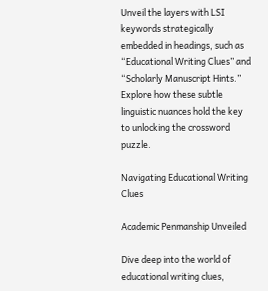Unveil the layers with LSI keywords strategically embedded in headings, such as “Educational Writing Clues” and “Scholarly Manuscript Hints.” Explore how these subtle linguistic nuances hold the key to unlocking the crossword puzzle.

Navigating Educational Writing Clues

Academic Penmanship Unveiled

Dive deep into the world of educational writing clues,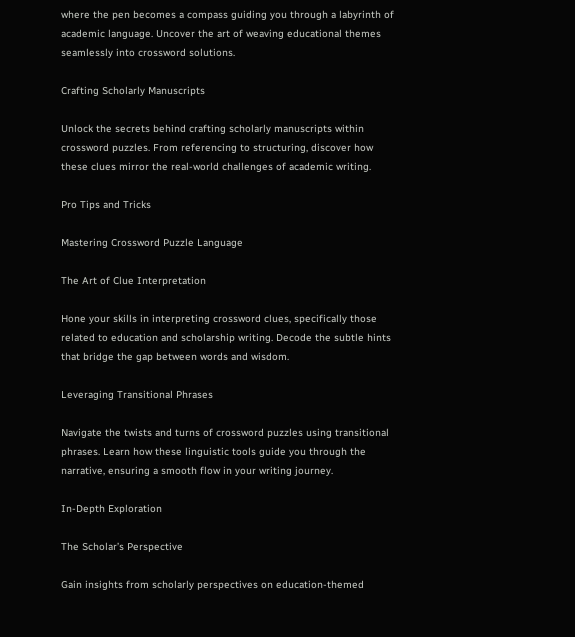where the pen becomes a compass guiding you through a labyrinth of academic language. Uncover the art of weaving educational themes seamlessly into crossword solutions.

Crafting Scholarly Manuscripts

Unlock the secrets behind crafting scholarly manuscripts within crossword puzzles. From referencing to structuring, discover how these clues mirror the real-world challenges of academic writing.

Pro Tips and Tricks

Mastering Crossword Puzzle Language

The Art of Clue Interpretation

Hone your skills in interpreting crossword clues, specifically those related to education and scholarship writing. Decode the subtle hints that bridge the gap between words and wisdom.

Leveraging Transitional Phrases

Navigate the twists and turns of crossword puzzles using transitional phrases. Learn how these linguistic tools guide you through the narrative, ensuring a smooth flow in your writing journey.

In-Depth Exploration

The Scholar’s Perspective

Gain insights from scholarly perspectives on education-themed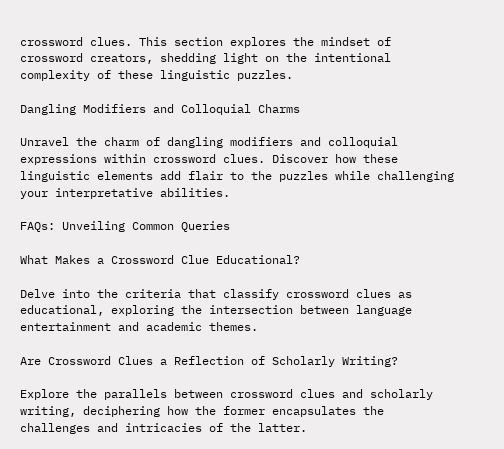crossword clues. This section explores the mindset of crossword creators, shedding light on the intentional complexity of these linguistic puzzles.

Dangling Modifiers and Colloquial Charms

Unravel the charm of dangling modifiers and colloquial expressions within crossword clues. Discover how these linguistic elements add flair to the puzzles while challenging your interpretative abilities.

FAQs: Unveiling Common Queries

What Makes a Crossword Clue Educational?

Delve into the criteria that classify crossword clues as educational, exploring the intersection between language entertainment and academic themes.

Are Crossword Clues a Reflection of Scholarly Writing?

Explore the parallels between crossword clues and scholarly writing, deciphering how the former encapsulates the challenges and intricacies of the latter.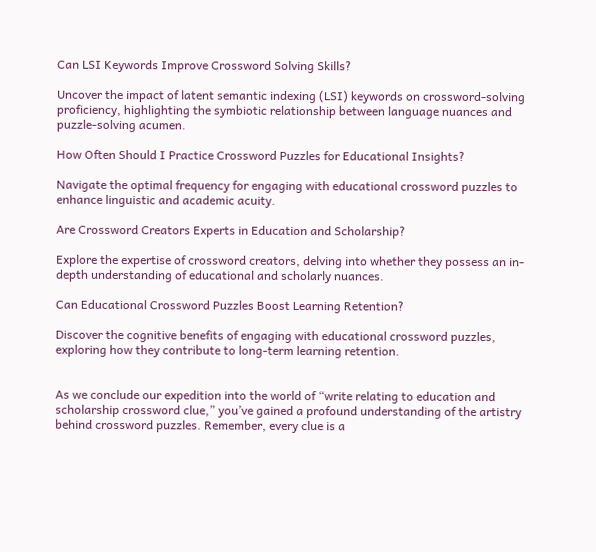Can LSI Keywords Improve Crossword Solving Skills?

Uncover the impact of latent semantic indexing (LSI) keywords on crossword-solving proficiency, highlighting the symbiotic relationship between language nuances and puzzle-solving acumen.

How Often Should I Practice Crossword Puzzles for Educational Insights?

Navigate the optimal frequency for engaging with educational crossword puzzles to enhance linguistic and academic acuity.

Are Crossword Creators Experts in Education and Scholarship?

Explore the expertise of crossword creators, delving into whether they possess an in-depth understanding of educational and scholarly nuances.

Can Educational Crossword Puzzles Boost Learning Retention?

Discover the cognitive benefits of engaging with educational crossword puzzles, exploring how they contribute to long-term learning retention.


As we conclude our expedition into the world of “write relating to education and scholarship crossword clue,” you’ve gained a profound understanding of the artistry behind crossword puzzles. Remember, every clue is a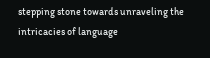stepping stone towards unraveling the intricacies of language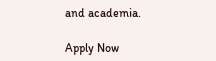and academia.

Apply Now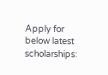Apply for below latest scholarships: